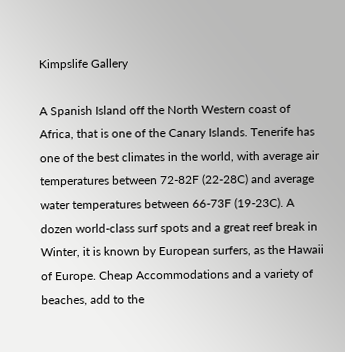Kimpslife Gallery

A Spanish Island off the North Western coast of Africa, that is one of the Canary Islands. Tenerife has one of the best climates in the world, with average air temperatures between 72-82F (22-28C) and average water temperatures between 66-73F (19-23C). A dozen world-class surf spots and a great reef break in Winter, it is known by European surfers, as the Hawaii of Europe. Cheap Accommodations and a variety of beaches, add to the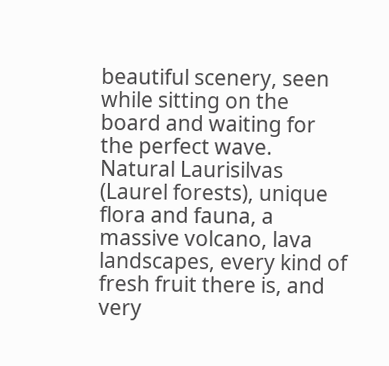beautiful scenery, seen while sitting on the board and waiting for the perfect wave. Natural Laurisilvas (Laurel forests), unique flora and fauna, a massive volcano, lava landscapes, every kind of fresh fruit there is, and very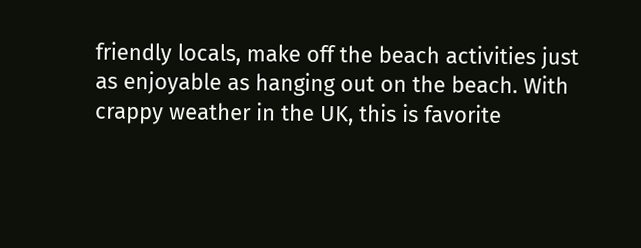friendly locals, make off the beach activities just as enjoyable as hanging out on the beach. With crappy weather in the UK, this is favorite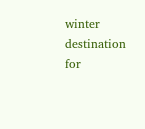winter destination for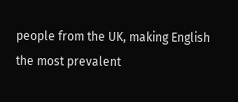people from the UK, making English the most prevalent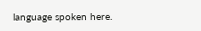language spoken here.